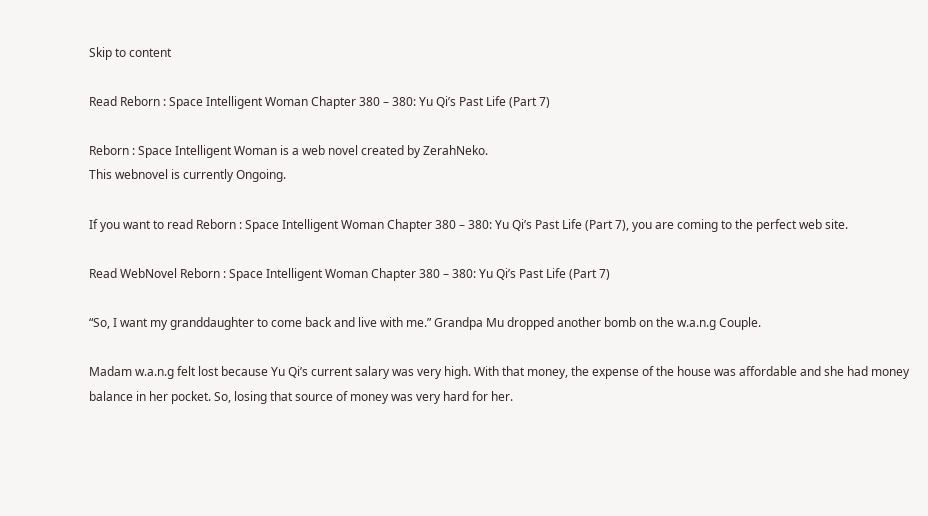Skip to content

Read Reborn : Space Intelligent Woman Chapter 380 – 380: Yu Qi’s Past Life (Part 7)

Reborn : Space Intelligent Woman is a web novel created by ZerahNeko.
This webnovel is currently Ongoing.

If you want to read Reborn : Space Intelligent Woman Chapter 380 – 380: Yu Qi’s Past Life (Part 7), you are coming to the perfect web site.

Read WebNovel Reborn : Space Intelligent Woman Chapter 380 – 380: Yu Qi’s Past Life (Part 7)

“So, I want my granddaughter to come back and live with me.” Grandpa Mu dropped another bomb on the w.a.n.g Couple.

Madam w.a.n.g felt lost because Yu Qi’s current salary was very high. With that money, the expense of the house was affordable and she had money balance in her pocket. So, losing that source of money was very hard for her.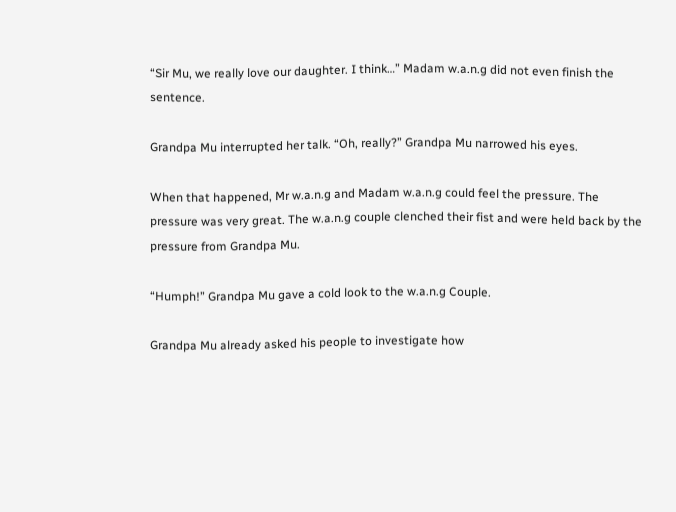“Sir Mu, we really love our daughter. I think…” Madam w.a.n.g did not even finish the sentence.

Grandpa Mu interrupted her talk. “Oh, really?” Grandpa Mu narrowed his eyes.

When that happened, Mr w.a.n.g and Madam w.a.n.g could feel the pressure. The pressure was very great. The w.a.n.g couple clenched their fist and were held back by the pressure from Grandpa Mu.

“Humph!” Grandpa Mu gave a cold look to the w.a.n.g Couple.

Grandpa Mu already asked his people to investigate how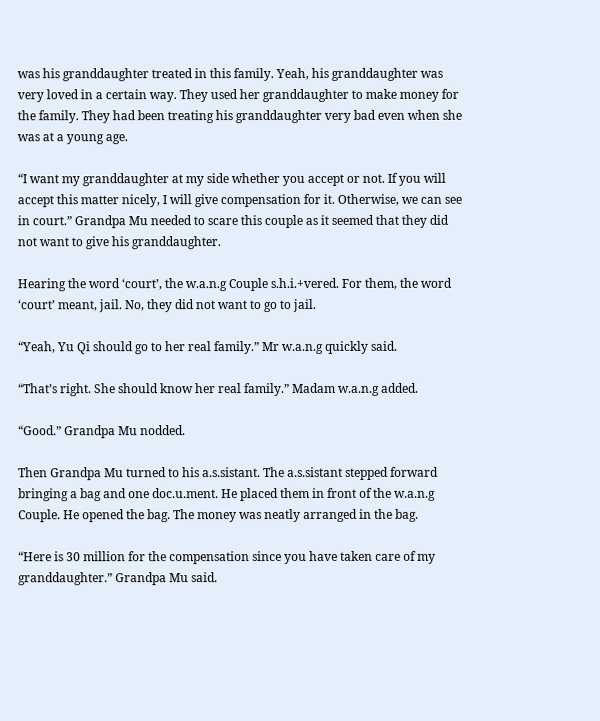was his granddaughter treated in this family. Yeah, his granddaughter was very loved in a certain way. They used her granddaughter to make money for the family. They had been treating his granddaughter very bad even when she was at a young age.

“I want my granddaughter at my side whether you accept or not. If you will accept this matter nicely, I will give compensation for it. Otherwise, we can see in court.” Grandpa Mu needed to scare this couple as it seemed that they did not want to give his granddaughter.

Hearing the word ‘court’, the w.a.n.g Couple s.h.i.+vered. For them, the word ‘court’ meant, jail. No, they did not want to go to jail.

“Yeah, Yu Qi should go to her real family.” Mr w.a.n.g quickly said.

“That’s right. She should know her real family.” Madam w.a.n.g added.

“Good.” Grandpa Mu nodded.

Then Grandpa Mu turned to his a.s.sistant. The a.s.sistant stepped forward bringing a bag and one doc.u.ment. He placed them in front of the w.a.n.g Couple. He opened the bag. The money was neatly arranged in the bag.

“Here is 30 million for the compensation since you have taken care of my granddaughter.” Grandpa Mu said.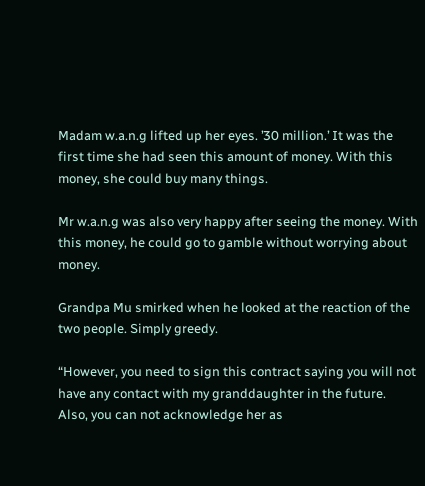Madam w.a.n.g lifted up her eyes. ’30 million.’ It was the first time she had seen this amount of money. With this money, she could buy many things.

Mr w.a.n.g was also very happy after seeing the money. With this money, he could go to gamble without worrying about money.

Grandpa Mu smirked when he looked at the reaction of the two people. Simply greedy.

“However, you need to sign this contract saying you will not have any contact with my granddaughter in the future. Also, you can not acknowledge her as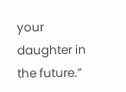your daughter in the future.”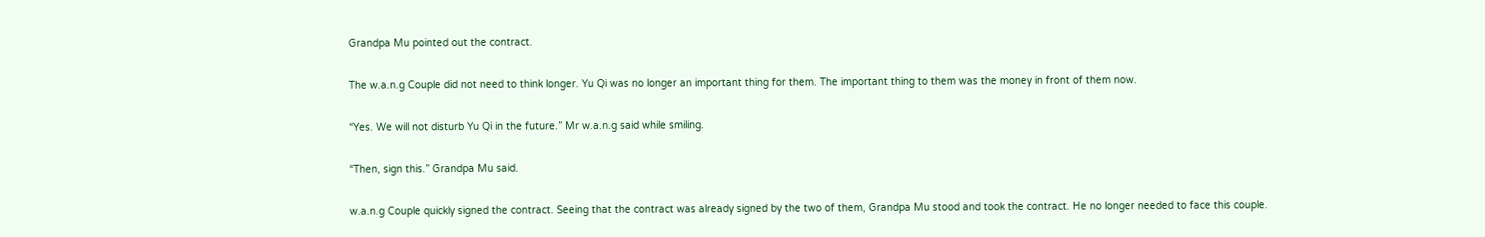Grandpa Mu pointed out the contract.

The w.a.n.g Couple did not need to think longer. Yu Qi was no longer an important thing for them. The important thing to them was the money in front of them now.

“Yes. We will not disturb Yu Qi in the future.” Mr w.a.n.g said while smiling.

“Then, sign this.” Grandpa Mu said.

w.a.n.g Couple quickly signed the contract. Seeing that the contract was already signed by the two of them, Grandpa Mu stood and took the contract. He no longer needed to face this couple.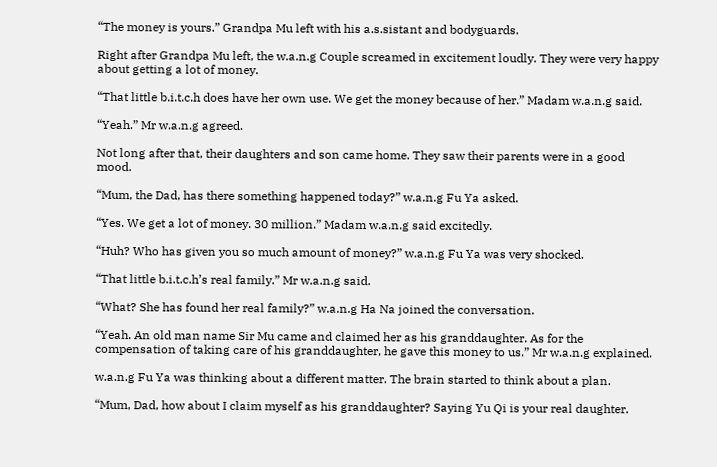“The money is yours.” Grandpa Mu left with his a.s.sistant and bodyguards.

Right after Grandpa Mu left, the w.a.n.g Couple screamed in excitement loudly. They were very happy about getting a lot of money.

“That little b.i.t.c.h does have her own use. We get the money because of her.” Madam w.a.n.g said.

“Yeah.” Mr w.a.n.g agreed.

Not long after that, their daughters and son came home. They saw their parents were in a good mood.

“Mum, the Dad, has there something happened today?” w.a.n.g Fu Ya asked.

“Yes. We get a lot of money. 30 million.” Madam w.a.n.g said excitedly.

“Huh? Who has given you so much amount of money?” w.a.n.g Fu Ya was very shocked.

“That little b.i.t.c.h’s real family.” Mr w.a.n.g said.

“What? She has found her real family?” w.a.n.g Ha Na joined the conversation.

“Yeah. An old man name Sir Mu came and claimed her as his granddaughter. As for the compensation of taking care of his granddaughter, he gave this money to us.” Mr w.a.n.g explained.

w.a.n.g Fu Ya was thinking about a different matter. The brain started to think about a plan.

“Mum, Dad, how about I claim myself as his granddaughter? Saying Yu Qi is your real daughter.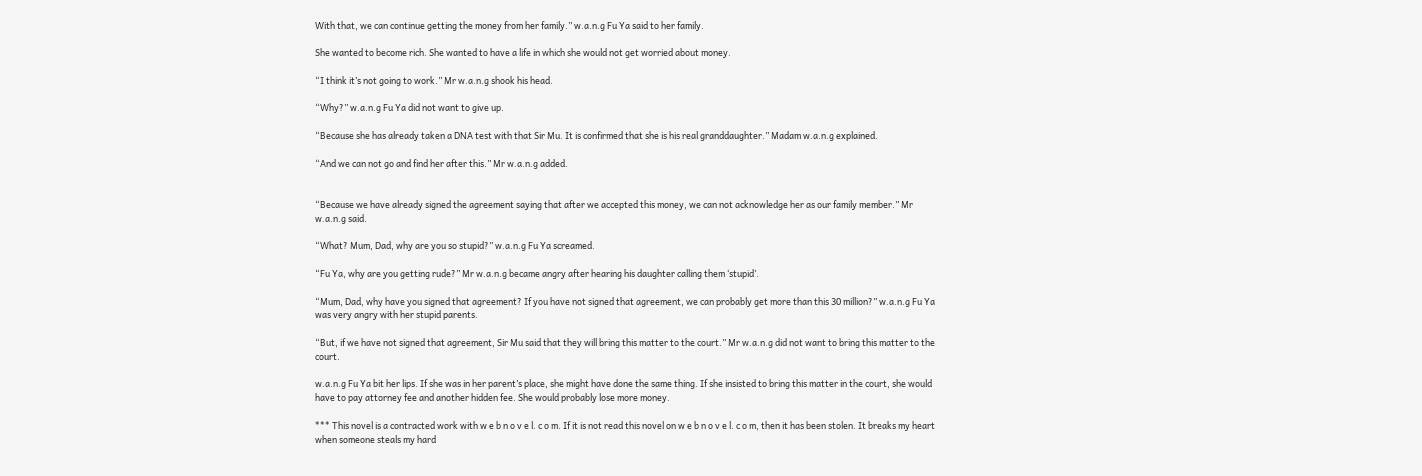With that, we can continue getting the money from her family.” w.a.n.g Fu Ya said to her family.

She wanted to become rich. She wanted to have a life in which she would not get worried about money.

“I think it’s not going to work.” Mr w.a.n.g shook his head.

“Why?” w.a.n.g Fu Ya did not want to give up.

“Because she has already taken a DNA test with that Sir Mu. It is confirmed that she is his real granddaughter.” Madam w.a.n.g explained.

“And we can not go and find her after this.” Mr w.a.n.g added.


“Because we have already signed the agreement saying that after we accepted this money, we can not acknowledge her as our family member.” Mr w.a.n.g said.

“What? Mum, Dad, why are you so stupid?” w.a.n.g Fu Ya screamed.

“Fu Ya, why are you getting rude?” Mr w.a.n.g became angry after hearing his daughter calling them ‘stupid’.

“Mum, Dad, why have you signed that agreement? If you have not signed that agreement, we can probably get more than this 30 million?” w.a.n.g Fu Ya was very angry with her stupid parents.

“But, if we have not signed that agreement, Sir Mu said that they will bring this matter to the court.” Mr w.a.n.g did not want to bring this matter to the court.

w.a.n.g Fu Ya bit her lips. If she was in her parent’s place, she might have done the same thing. If she insisted to bring this matter in the court, she would have to pay attorney fee and another hidden fee. She would probably lose more money.

*** This novel is a contracted work with w e b n o v e l. c o m. If it is not read this novel on w e b n o v e l. c o m, then it has been stolen. It breaks my heart when someone steals my hard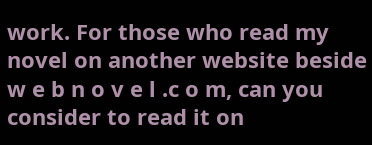work. For those who read my novel on another website beside w e b n o v e l .c o m, can you consider to read it on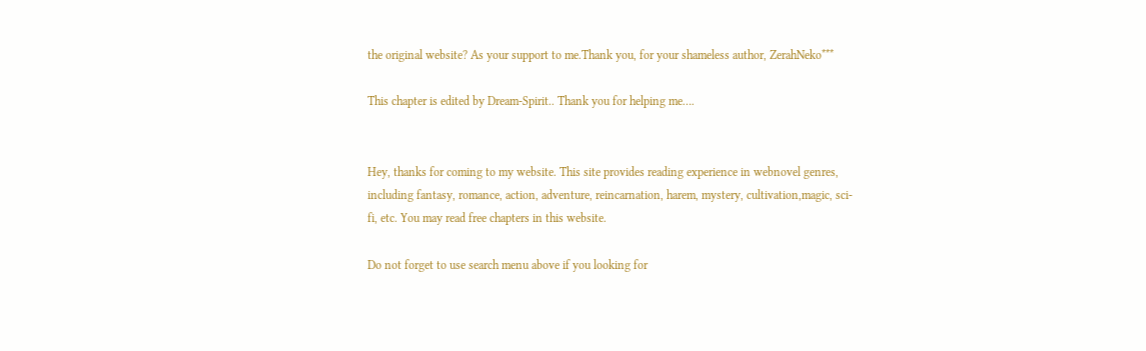the original website? As your support to me.Thank you, for your shameless author, ZerahNeko***

This chapter is edited by Dream-Spirit.. Thank you for helping me….


Hey, thanks for coming to my website. This site provides reading experience in webnovel genres, including fantasy, romance, action, adventure, reincarnation, harem, mystery, cultivation,magic, sci-fi, etc. You may read free chapters in this website.

Do not forget to use search menu above if you looking for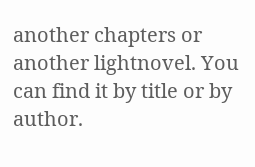another chapters or another lightnovel. You can find it by title or by author.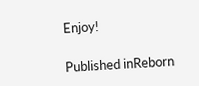Enjoy!

Published inReborn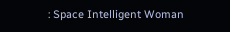: Space Intelligent Woman